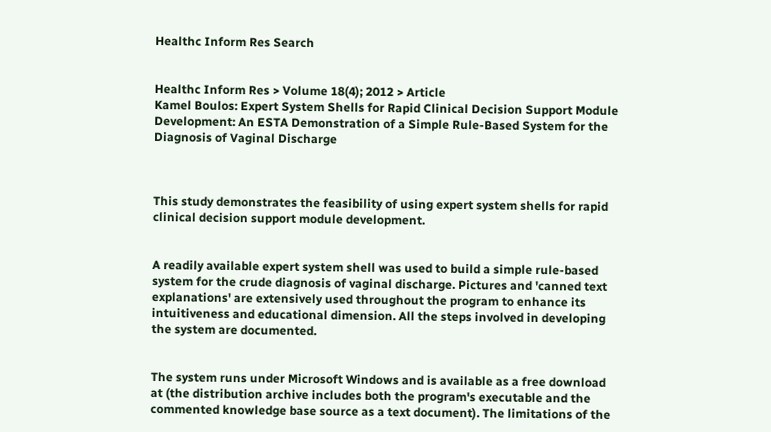Healthc Inform Res Search


Healthc Inform Res > Volume 18(4); 2012 > Article
Kamel Boulos: Expert System Shells for Rapid Clinical Decision Support Module Development: An ESTA Demonstration of a Simple Rule-Based System for the Diagnosis of Vaginal Discharge



This study demonstrates the feasibility of using expert system shells for rapid clinical decision support module development.


A readily available expert system shell was used to build a simple rule-based system for the crude diagnosis of vaginal discharge. Pictures and 'canned text explanations' are extensively used throughout the program to enhance its intuitiveness and educational dimension. All the steps involved in developing the system are documented.


The system runs under Microsoft Windows and is available as a free download at (the distribution archive includes both the program's executable and the commented knowledge base source as a text document). The limitations of the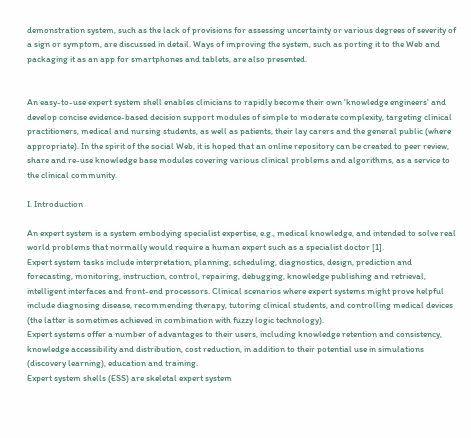demonstration system, such as the lack of provisions for assessing uncertainty or various degrees of severity of a sign or symptom, are discussed in detail. Ways of improving the system, such as porting it to the Web and packaging it as an app for smartphones and tablets, are also presented.


An easy-to-use expert system shell enables clinicians to rapidly become their own 'knowledge engineers' and develop concise evidence-based decision support modules of simple to moderate complexity, targeting clinical practitioners, medical and nursing students, as well as patients, their lay carers and the general public (where appropriate). In the spirit of the social Web, it is hoped that an online repository can be created to peer review, share and re-use knowledge base modules covering various clinical problems and algorithms, as a service to the clinical community.

I. Introduction

An expert system is a system embodying specialist expertise, e.g., medical knowledge, and intended to solve real world problems that normally would require a human expert such as a specialist doctor [1].
Expert system tasks include interpretation, planning, scheduling, diagnostics, design, prediction and forecasting, monitoring, instruction, control, repairing, debugging, knowledge publishing and retrieval, intelligent interfaces and front-end processors. Clinical scenarios where expert systems might prove helpful include diagnosing disease, recommending therapy, tutoring clinical students, and controlling medical devices (the latter is sometimes achieved in combination with fuzzy logic technology).
Expert systems offer a number of advantages to their users, including knowledge retention and consistency, knowledge accessibility and distribution, cost reduction, in addition to their potential use in simulations (discovery learning), education and training.
Expert system shells (ESS) are skeletal expert system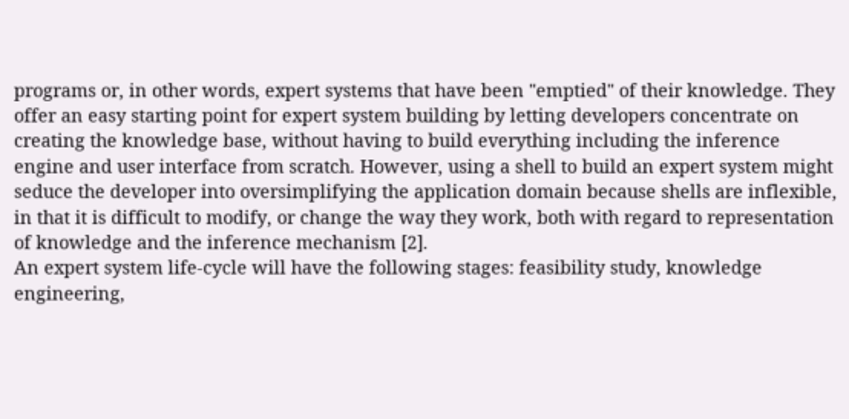programs or, in other words, expert systems that have been "emptied" of their knowledge. They offer an easy starting point for expert system building by letting developers concentrate on creating the knowledge base, without having to build everything including the inference engine and user interface from scratch. However, using a shell to build an expert system might seduce the developer into oversimplifying the application domain because shells are inflexible, in that it is difficult to modify, or change the way they work, both with regard to representation of knowledge and the inference mechanism [2].
An expert system life-cycle will have the following stages: feasibility study, knowledge engineering,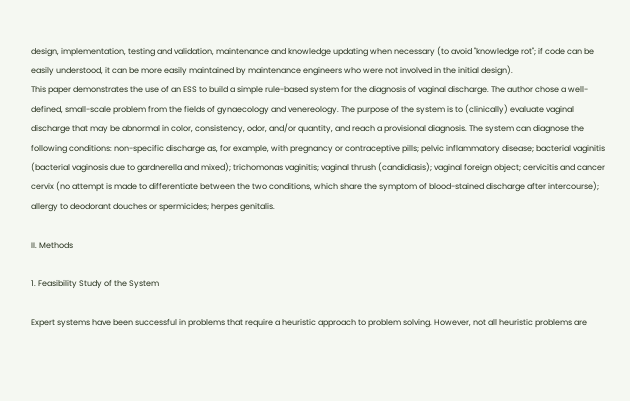design, implementation, testing and validation, maintenance and knowledge updating when necessary (to avoid "knowledge rot"; if code can be easily understood, it can be more easily maintained by maintenance engineers who were not involved in the initial design).
This paper demonstrates the use of an ESS to build a simple rule-based system for the diagnosis of vaginal discharge. The author chose a well-defined, small-scale problem from the fields of gynaecology and venereology. The purpose of the system is to (clinically) evaluate vaginal discharge that may be abnormal in color, consistency, odor, and/or quantity, and reach a provisional diagnosis. The system can diagnose the following conditions: non-specific discharge as, for example, with pregnancy or contraceptive pills; pelvic inflammatory disease; bacterial vaginitis (bacterial vaginosis due to gardnerella and mixed); trichomonas vaginitis; vaginal thrush (candidiasis); vaginal foreign object; cervicitis and cancer cervix (no attempt is made to differentiate between the two conditions, which share the symptom of blood-stained discharge after intercourse); allergy to deodorant douches or spermicides; herpes genitalis.

II. Methods

1. Feasibility Study of the System

Expert systems have been successful in problems that require a heuristic approach to problem solving. However, not all heuristic problems are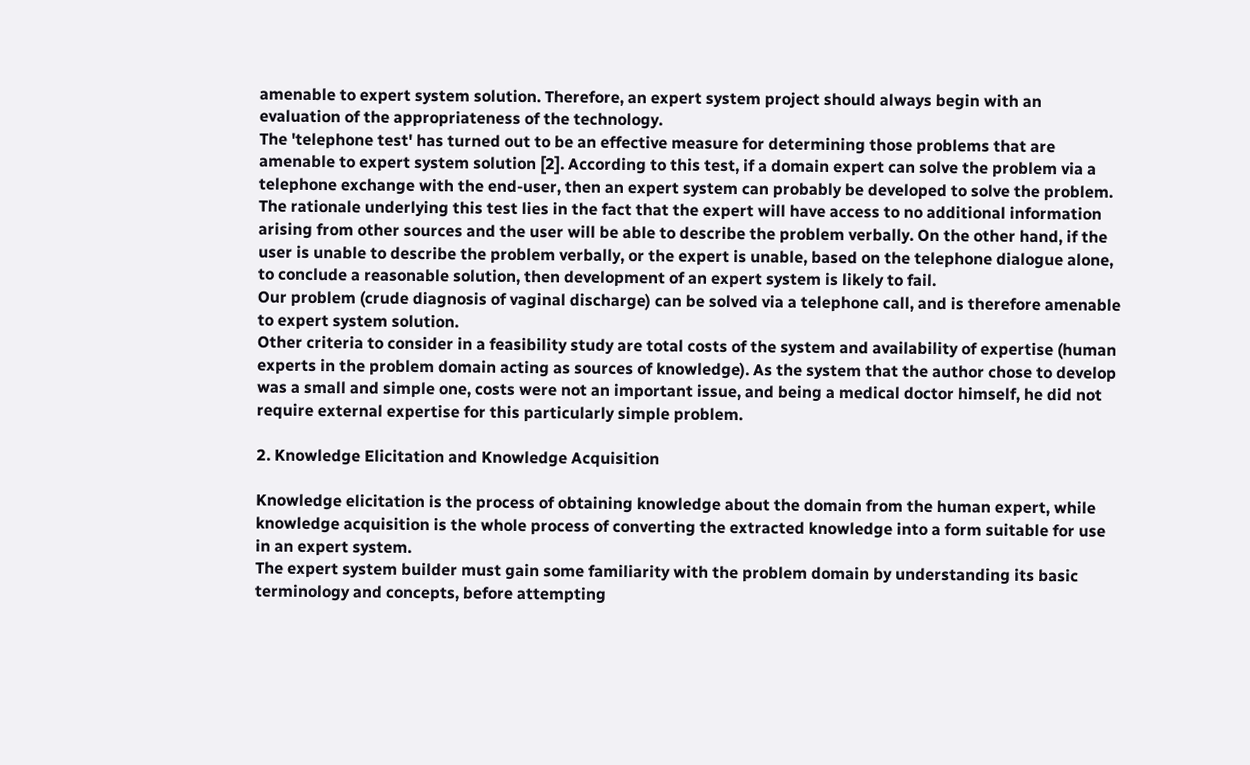amenable to expert system solution. Therefore, an expert system project should always begin with an evaluation of the appropriateness of the technology.
The 'telephone test' has turned out to be an effective measure for determining those problems that are amenable to expert system solution [2]. According to this test, if a domain expert can solve the problem via a telephone exchange with the end-user, then an expert system can probably be developed to solve the problem.
The rationale underlying this test lies in the fact that the expert will have access to no additional information arising from other sources and the user will be able to describe the problem verbally. On the other hand, if the user is unable to describe the problem verbally, or the expert is unable, based on the telephone dialogue alone, to conclude a reasonable solution, then development of an expert system is likely to fail.
Our problem (crude diagnosis of vaginal discharge) can be solved via a telephone call, and is therefore amenable to expert system solution.
Other criteria to consider in a feasibility study are total costs of the system and availability of expertise (human experts in the problem domain acting as sources of knowledge). As the system that the author chose to develop was a small and simple one, costs were not an important issue, and being a medical doctor himself, he did not require external expertise for this particularly simple problem.

2. Knowledge Elicitation and Knowledge Acquisition

Knowledge elicitation is the process of obtaining knowledge about the domain from the human expert, while knowledge acquisition is the whole process of converting the extracted knowledge into a form suitable for use in an expert system.
The expert system builder must gain some familiarity with the problem domain by understanding its basic terminology and concepts, before attempting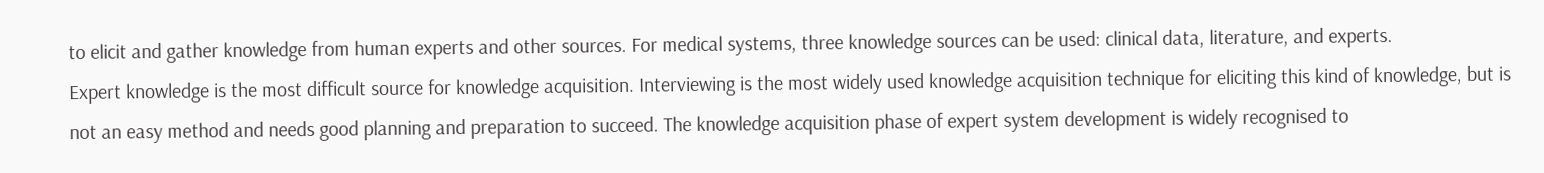to elicit and gather knowledge from human experts and other sources. For medical systems, three knowledge sources can be used: clinical data, literature, and experts.
Expert knowledge is the most difficult source for knowledge acquisition. Interviewing is the most widely used knowledge acquisition technique for eliciting this kind of knowledge, but is not an easy method and needs good planning and preparation to succeed. The knowledge acquisition phase of expert system development is widely recognised to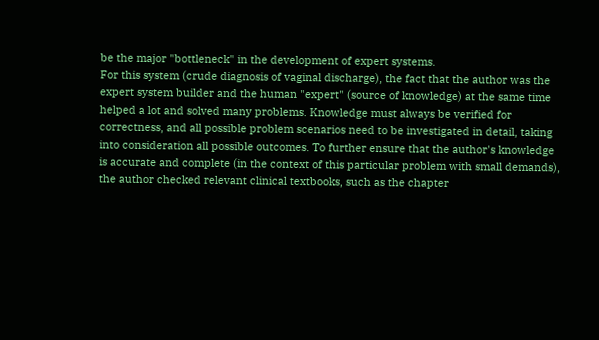be the major "bottleneck" in the development of expert systems.
For this system (crude diagnosis of vaginal discharge), the fact that the author was the expert system builder and the human "expert" (source of knowledge) at the same time helped a lot and solved many problems. Knowledge must always be verified for correctness, and all possible problem scenarios need to be investigated in detail, taking into consideration all possible outcomes. To further ensure that the author's knowledge is accurate and complete (in the context of this particular problem with small demands), the author checked relevant clinical textbooks, such as the chapter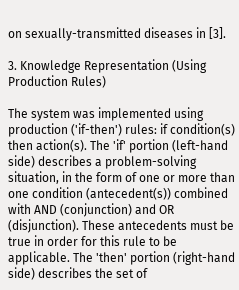on sexually-transmitted diseases in [3].

3. Knowledge Representation (Using Production Rules)

The system was implemented using production ('if-then') rules: if condition(s) then action(s). The 'if' portion (left-hand side) describes a problem-solving situation, in the form of one or more than one condition (antecedent(s)) combined with AND (conjunction) and OR (disjunction). These antecedents must be true in order for this rule to be applicable. The 'then' portion (right-hand side) describes the set of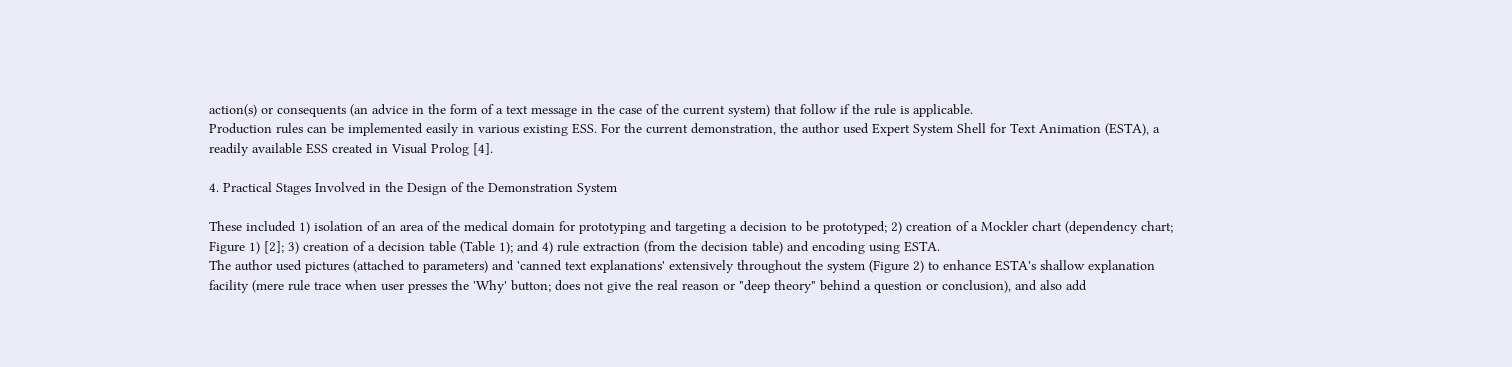action(s) or consequents (an advice in the form of a text message in the case of the current system) that follow if the rule is applicable.
Production rules can be implemented easily in various existing ESS. For the current demonstration, the author used Expert System Shell for Text Animation (ESTA), a readily available ESS created in Visual Prolog [4].

4. Practical Stages Involved in the Design of the Demonstration System

These included 1) isolation of an area of the medical domain for prototyping and targeting a decision to be prototyped; 2) creation of a Mockler chart (dependency chart; Figure 1) [2]; 3) creation of a decision table (Table 1); and 4) rule extraction (from the decision table) and encoding using ESTA.
The author used pictures (attached to parameters) and 'canned text explanations' extensively throughout the system (Figure 2) to enhance ESTA's shallow explanation facility (mere rule trace when user presses the 'Why' button; does not give the real reason or "deep theory" behind a question or conclusion), and also add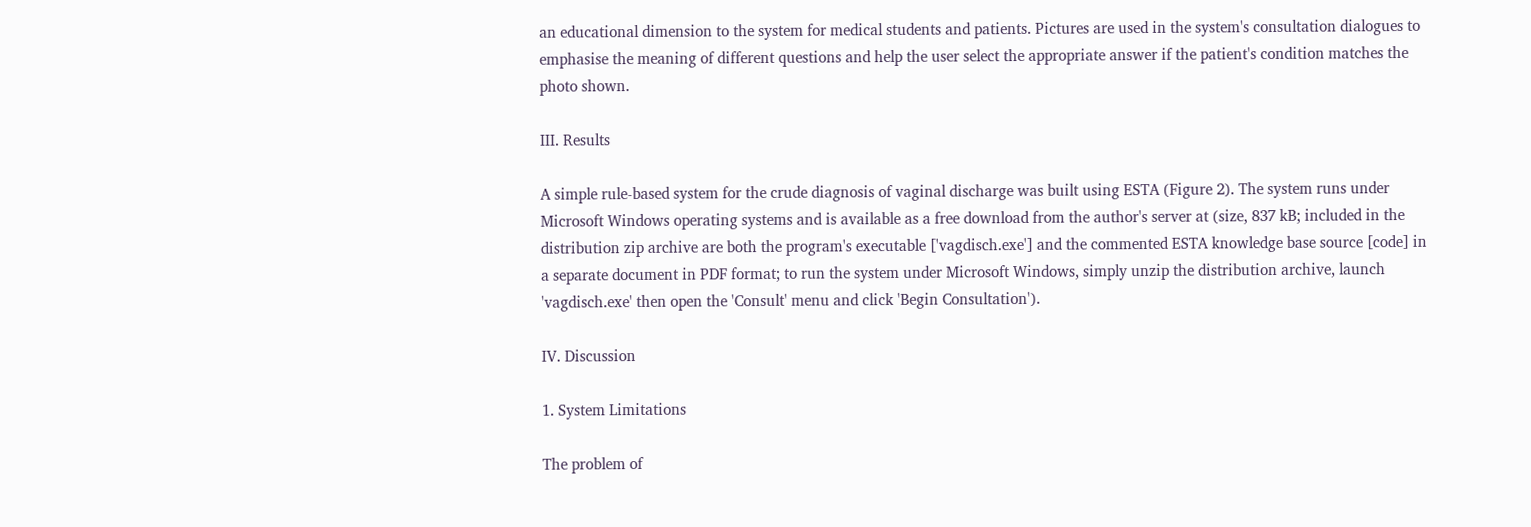an educational dimension to the system for medical students and patients. Pictures are used in the system's consultation dialogues to emphasise the meaning of different questions and help the user select the appropriate answer if the patient's condition matches the photo shown.

III. Results

A simple rule-based system for the crude diagnosis of vaginal discharge was built using ESTA (Figure 2). The system runs under Microsoft Windows operating systems and is available as a free download from the author's server at (size, 837 kB; included in the distribution zip archive are both the program's executable ['vagdisch.exe'] and the commented ESTA knowledge base source [code] in a separate document in PDF format; to run the system under Microsoft Windows, simply unzip the distribution archive, launch 'vagdisch.exe' then open the 'Consult' menu and click 'Begin Consultation').

IV. Discussion

1. System Limitations

The problem of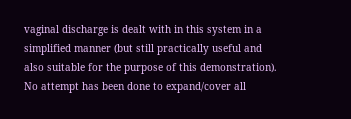vaginal discharge is dealt with in this system in a simplified manner (but still practically useful and also suitable for the purpose of this demonstration). No attempt has been done to expand/cover all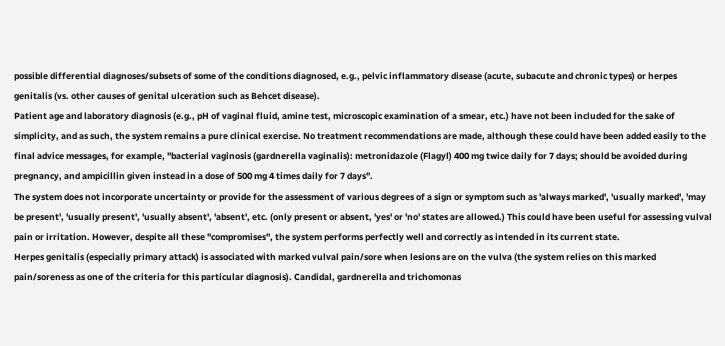possible differential diagnoses/subsets of some of the conditions diagnosed, e.g., pelvic inflammatory disease (acute, subacute and chronic types) or herpes genitalis (vs. other causes of genital ulceration such as Behcet disease).
Patient age and laboratory diagnosis (e.g., pH of vaginal fluid, amine test, microscopic examination of a smear, etc.) have not been included for the sake of simplicity, and as such, the system remains a pure clinical exercise. No treatment recommendations are made, although these could have been added easily to the final advice messages, for example, "bacterial vaginosis (gardnerella vaginalis): metronidazole (Flagyl) 400 mg twice daily for 7 days; should be avoided during pregnancy, and ampicillin given instead in a dose of 500 mg 4 times daily for 7 days".
The system does not incorporate uncertainty or provide for the assessment of various degrees of a sign or symptom such as 'always marked', 'usually marked', 'may be present', 'usually present', 'usually absent', 'absent', etc. (only present or absent, 'yes' or 'no' states are allowed.) This could have been useful for assessing vulval pain or irritation. However, despite all these "compromises", the system performs perfectly well and correctly as intended in its current state.
Herpes genitalis (especially primary attack) is associated with marked vulval pain/sore when lesions are on the vulva (the system relies on this marked pain/soreness as one of the criteria for this particular diagnosis). Candidal, gardnerella and trichomonas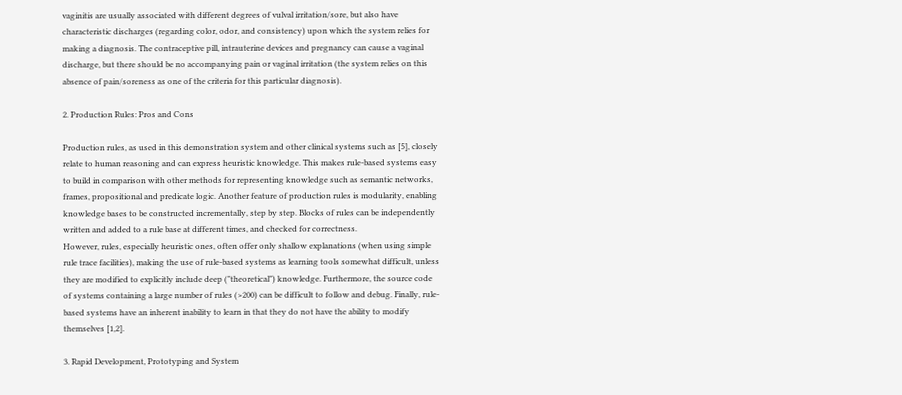vaginitis are usually associated with different degrees of vulval irritation/sore, but also have characteristic discharges (regarding color, odor, and consistency) upon which the system relies for making a diagnosis. The contraceptive pill, intrauterine devices and pregnancy can cause a vaginal discharge, but there should be no accompanying pain or vaginal irritation (the system relies on this absence of pain/soreness as one of the criteria for this particular diagnosis).

2. Production Rules: Pros and Cons

Production rules, as used in this demonstration system and other clinical systems such as [5], closely relate to human reasoning and can express heuristic knowledge. This makes rule-based systems easy to build in comparison with other methods for representing knowledge such as semantic networks, frames, propositional and predicate logic. Another feature of production rules is modularity, enabling knowledge bases to be constructed incrementally, step by step. Blocks of rules can be independently written and added to a rule base at different times, and checked for correctness.
However, rules, especially heuristic ones, often offer only shallow explanations (when using simple rule trace facilities), making the use of rule-based systems as learning tools somewhat difficult, unless they are modified to explicitly include deep ("theoretical") knowledge. Furthermore, the source code of systems containing a large number of rules (>200) can be difficult to follow and debug. Finally, rule-based systems have an inherent inability to learn in that they do not have the ability to modify themselves [1,2].

3. Rapid Development, Prototyping and System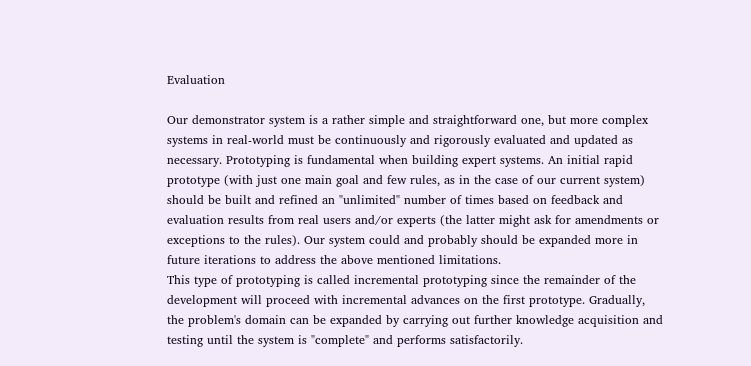Evaluation

Our demonstrator system is a rather simple and straightforward one, but more complex systems in real-world must be continuously and rigorously evaluated and updated as necessary. Prototyping is fundamental when building expert systems. An initial rapid prototype (with just one main goal and few rules, as in the case of our current system) should be built and refined an "unlimited" number of times based on feedback and evaluation results from real users and/or experts (the latter might ask for amendments or exceptions to the rules). Our system could and probably should be expanded more in future iterations to address the above mentioned limitations.
This type of prototyping is called incremental prototyping since the remainder of the development will proceed with incremental advances on the first prototype. Gradually, the problem's domain can be expanded by carrying out further knowledge acquisition and testing until the system is "complete" and performs satisfactorily.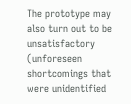The prototype may also turn out to be unsatisfactory (unforeseen shortcomings that were unidentified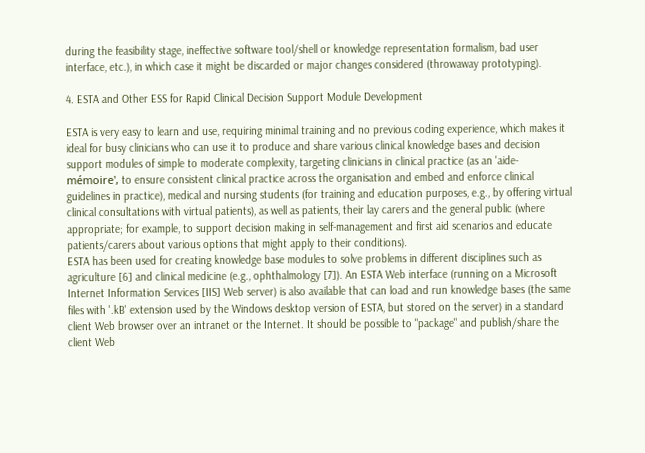during the feasibility stage, ineffective software tool/shell or knowledge representation formalism, bad user interface, etc.), in which case it might be discarded or major changes considered (throwaway prototyping).

4. ESTA and Other ESS for Rapid Clinical Decision Support Module Development

ESTA is very easy to learn and use, requiring minimal training and no previous coding experience, which makes it ideal for busy clinicians who can use it to produce and share various clinical knowledge bases and decision support modules of simple to moderate complexity, targeting clinicians in clinical practice (as an 'aide-mémoire', to ensure consistent clinical practice across the organisation and embed and enforce clinical guidelines in practice), medical and nursing students (for training and education purposes, e.g., by offering virtual clinical consultations with virtual patients), as well as patients, their lay carers and the general public (where appropriate; for example, to support decision making in self-management and first aid scenarios and educate patients/carers about various options that might apply to their conditions).
ESTA has been used for creating knowledge base modules to solve problems in different disciplines such as agriculture [6] and clinical medicine (e.g., ophthalmology [7]). An ESTA Web interface (running on a Microsoft Internet Information Services [IIS] Web server) is also available that can load and run knowledge bases (the same files with '.kB' extension used by the Windows desktop version of ESTA, but stored on the server) in a standard client Web browser over an intranet or the Internet. It should be possible to "package" and publish/share the client Web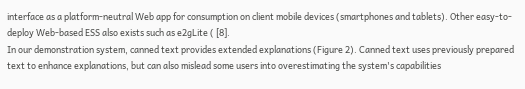interface as a platform-neutral Web app for consumption on client mobile devices (smartphones and tablets). Other easy-to-deploy Web-based ESS also exists such as e2gLite ( [8].
In our demonstration system, canned text provides extended explanations (Figure 2). Canned text uses previously prepared text to enhance explanations, but can also mislead some users into overestimating the system's capabilities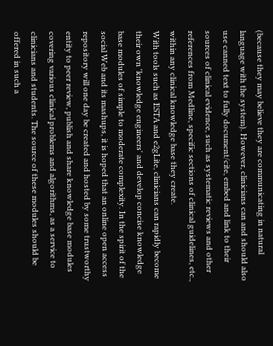(because they may believe they are communicating in natural language with the system). However, clinicians can and should also use canned text to fully document/cite, embed and link to their sources of clinical evidence, such as systematic reviews and other references from Medline, specific sections of clinical guidelines, etc., within any clinical knowledge base they create.
With tools such as ESTA and e2gLite, clinicians can rapidly become their own 'knowledge engineers' and develop concise knowledge base modules of simple to moderate complexity. In the spirit of the social Web and its mashups, it is hoped that an online open access repository will one day be created and hosted by some trustworthy entity to peer review, publish and share knowledge base modules covering various clinical problems and algorithms, as a service to clinicians and students. The source of these modules should be offered in such a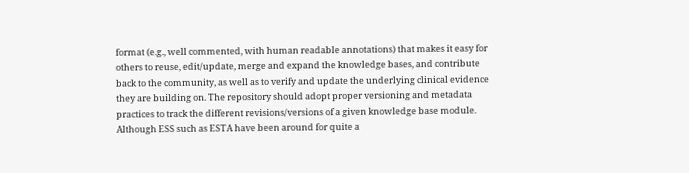format (e.g., well commented, with human readable annotations) that makes it easy for others to reuse, edit/update, merge and expand the knowledge bases, and contribute back to the community, as well as to verify and update the underlying clinical evidence they are building on. The repository should adopt proper versioning and metadata practices to track the different revisions/versions of a given knowledge base module. Although ESS such as ESTA have been around for quite a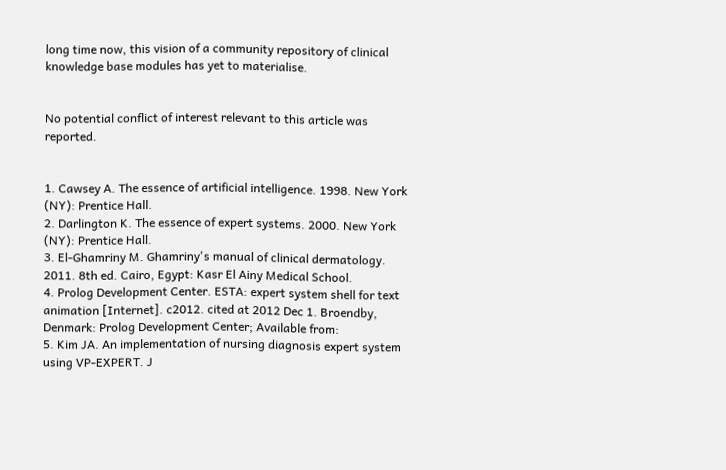long time now, this vision of a community repository of clinical knowledge base modules has yet to materialise.


No potential conflict of interest relevant to this article was reported.


1. Cawsey A. The essence of artificial intelligence. 1998. New York (NY): Prentice Hall.
2. Darlington K. The essence of expert systems. 2000. New York (NY): Prentice Hall.
3. El-Ghamriny M. Ghamriny's manual of clinical dermatology. 2011. 8th ed. Cairo, Egypt: Kasr El Ainy Medical School.
4. Prolog Development Center. ESTA: expert system shell for text animation [Internet]. c2012. cited at 2012 Dec 1. Broendby, Denmark: Prolog Development Center; Available from:
5. Kim JA. An implementation of nursing diagnosis expert system using VP-EXPERT. J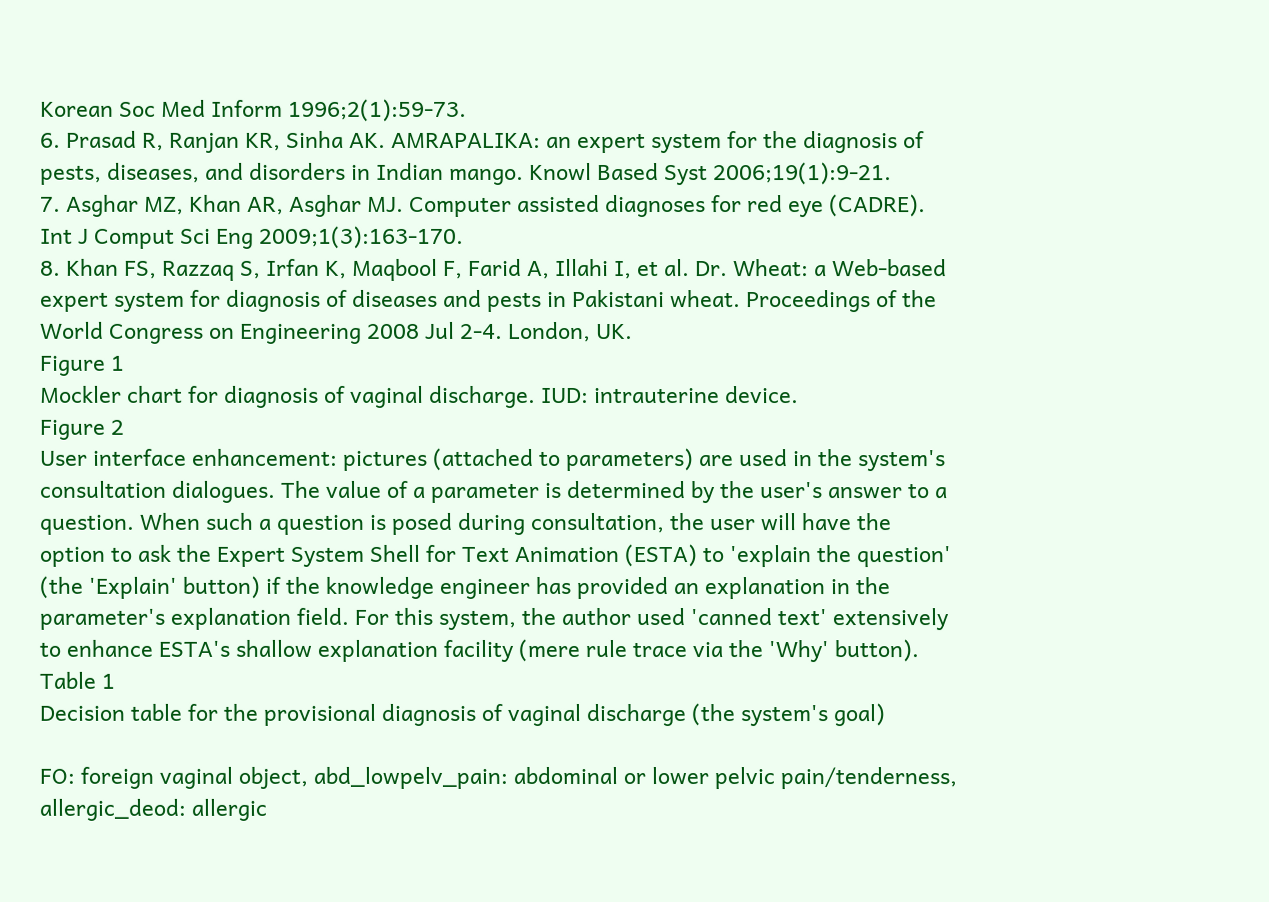Korean Soc Med Inform 1996;2(1):59-73.
6. Prasad R, Ranjan KR, Sinha AK. AMRAPALIKA: an expert system for the diagnosis of pests, diseases, and disorders in Indian mango. Knowl Based Syst 2006;19(1):9-21.
7. Asghar MZ, Khan AR, Asghar MJ. Computer assisted diagnoses for red eye (CADRE). Int J Comput Sci Eng 2009;1(3):163-170.
8. Khan FS, Razzaq S, Irfan K, Maqbool F, Farid A, Illahi I, et al. Dr. Wheat: a Web-based expert system for diagnosis of diseases and pests in Pakistani wheat. Proceedings of the World Congress on Engineering 2008 Jul 2-4. London, UK.
Figure 1
Mockler chart for diagnosis of vaginal discharge. IUD: intrauterine device.
Figure 2
User interface enhancement: pictures (attached to parameters) are used in the system's consultation dialogues. The value of a parameter is determined by the user's answer to a question. When such a question is posed during consultation, the user will have the option to ask the Expert System Shell for Text Animation (ESTA) to 'explain the question' (the 'Explain' button) if the knowledge engineer has provided an explanation in the parameter's explanation field. For this system, the author used 'canned text' extensively to enhance ESTA's shallow explanation facility (mere rule trace via the 'Why' button).
Table 1
Decision table for the provisional diagnosis of vaginal discharge (the system's goal)

FO: foreign vaginal object, abd_lowpelv_pain: abdominal or lower pelvic pain/tenderness, allergic_deod: allergic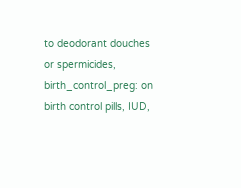to deodorant douches or spermicides, birth_control_preg: on birth control pills, IUD,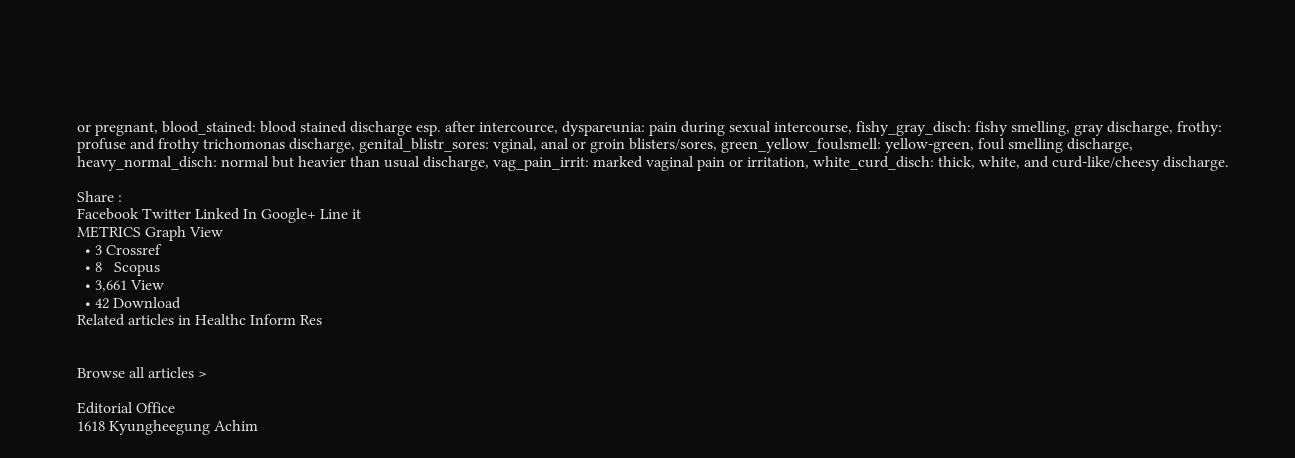or pregnant, blood_stained: blood stained discharge esp. after intercource, dyspareunia: pain during sexual intercourse, fishy_gray_disch: fishy smelling, gray discharge, frothy: profuse and frothy trichomonas discharge, genital_blistr_sores: vginal, anal or groin blisters/sores, green_yellow_foulsmell: yellow-green, foul smelling discharge, heavy_normal_disch: normal but heavier than usual discharge, vag_pain_irrit: marked vaginal pain or irritation, white_curd_disch: thick, white, and curd-like/cheesy discharge.

Share :
Facebook Twitter Linked In Google+ Line it
METRICS Graph View
  • 3 Crossref
  • 8   Scopus
  • 3,661 View
  • 42 Download
Related articles in Healthc Inform Res


Browse all articles >

Editorial Office
1618 Kyungheegung Achim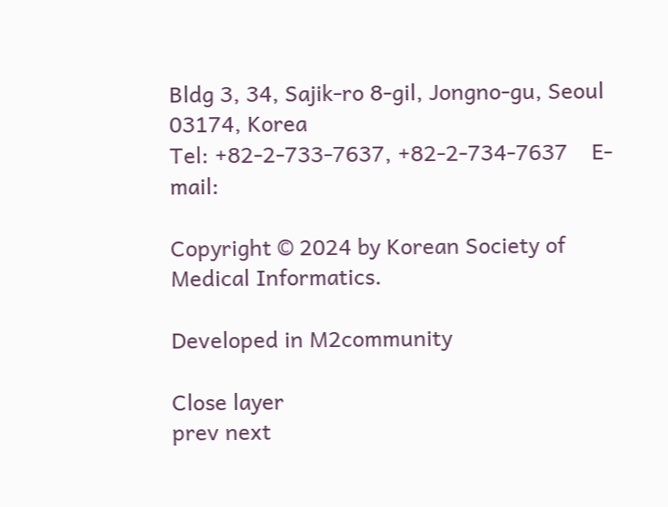Bldg 3, 34, Sajik-ro 8-gil, Jongno-gu, Seoul 03174, Korea
Tel: +82-2-733-7637, +82-2-734-7637    E-mail:

Copyright © 2024 by Korean Society of Medical Informatics.

Developed in M2community

Close layer
prev next